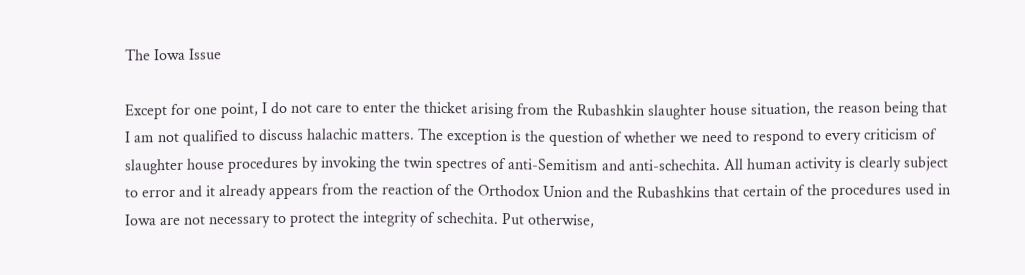The Iowa Issue

Except for one point, I do not care to enter the thicket arising from the Rubashkin slaughter house situation, the reason being that I am not qualified to discuss halachic matters. The exception is the question of whether we need to respond to every criticism of slaughter house procedures by invoking the twin spectres of anti-Semitism and anti-schechita. All human activity is clearly subject to error and it already appears from the reaction of the Orthodox Union and the Rubashkins that certain of the procedures used in Iowa are not necessary to protect the integrity of schechita. Put otherwise,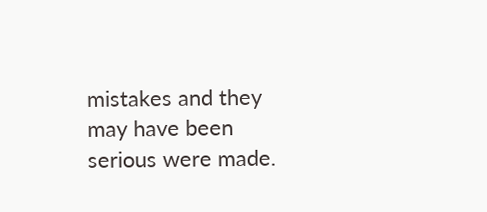mistakes and they may have been serious were made.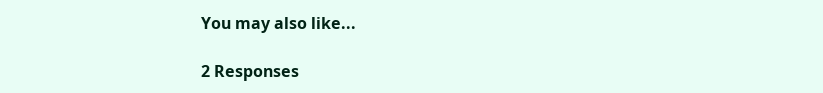You may also like...

2 Responses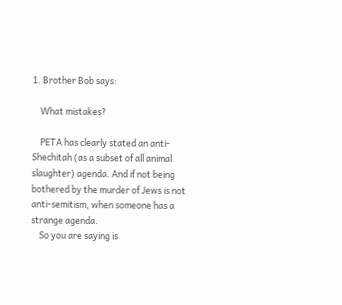1. Brother Bob says:

    What mistakes?

    PETA has clearly stated an anti-Shechitah (as a subset of all animal slaughter) agenda. And if not being bothered by the murder of Jews is not anti-semitism, when someone has a strange agenda.
    So you are saying is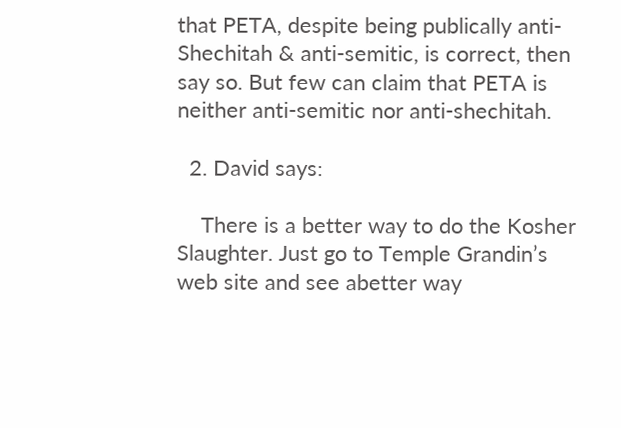that PETA, despite being publically anti-Shechitah & anti-semitic, is correct, then say so. But few can claim that PETA is neither anti-semitic nor anti-shechitah.

  2. David says:

    There is a better way to do the Kosher Slaughter. Just go to Temple Grandin’s web site and see abetter way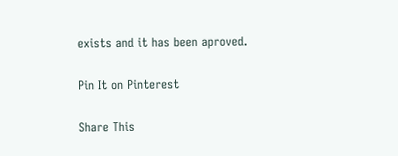exists and it has been aproved.

Pin It on Pinterest

Share This